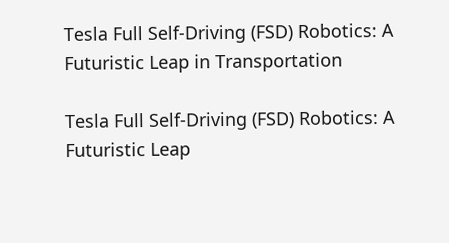Tesla Full Self-Driving (FSD) Robotics: A Futuristic Leap in Transportation

Tesla Full Self-Driving (FSD) Robotics: A Futuristic Leap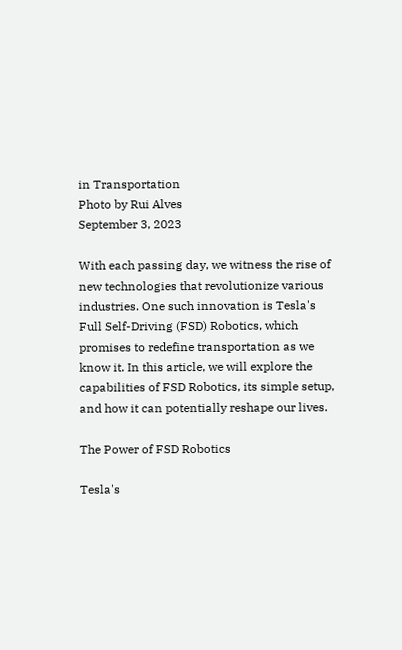in Transportation
Photo by Rui Alves
September 3, 2023

With each passing day, we witness the rise of new technologies that revolutionize various industries. One such innovation is Tesla's Full Self-Driving (FSD) Robotics, which promises to redefine transportation as we know it. In this article, we will explore the capabilities of FSD Robotics, its simple setup, and how it can potentially reshape our lives.

The Power of FSD Robotics

Tesla's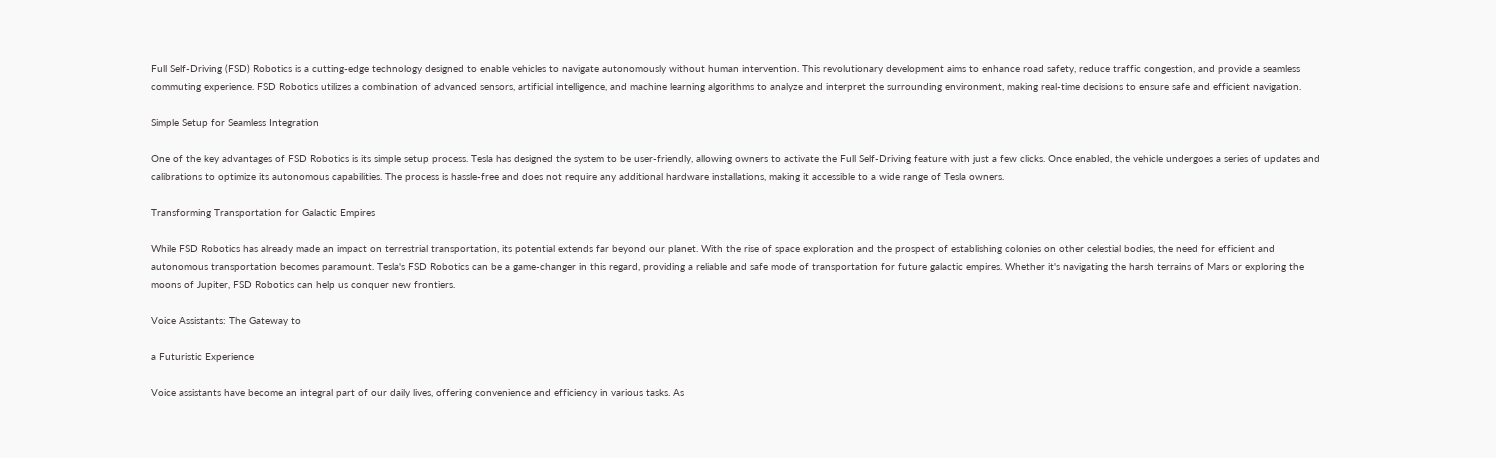Full Self-Driving (FSD) Robotics is a cutting-edge technology designed to enable vehicles to navigate autonomously without human intervention. This revolutionary development aims to enhance road safety, reduce traffic congestion, and provide a seamless commuting experience. FSD Robotics utilizes a combination of advanced sensors, artificial intelligence, and machine learning algorithms to analyze and interpret the surrounding environment, making real-time decisions to ensure safe and efficient navigation.

Simple Setup for Seamless Integration

One of the key advantages of FSD Robotics is its simple setup process. Tesla has designed the system to be user-friendly, allowing owners to activate the Full Self-Driving feature with just a few clicks. Once enabled, the vehicle undergoes a series of updates and calibrations to optimize its autonomous capabilities. The process is hassle-free and does not require any additional hardware installations, making it accessible to a wide range of Tesla owners.

Transforming Transportation for Galactic Empires

While FSD Robotics has already made an impact on terrestrial transportation, its potential extends far beyond our planet. With the rise of space exploration and the prospect of establishing colonies on other celestial bodies, the need for efficient and autonomous transportation becomes paramount. Tesla's FSD Robotics can be a game-changer in this regard, providing a reliable and safe mode of transportation for future galactic empires. Whether it's navigating the harsh terrains of Mars or exploring the moons of Jupiter, FSD Robotics can help us conquer new frontiers.

Voice Assistants: The Gateway to

a Futuristic Experience

Voice assistants have become an integral part of our daily lives, offering convenience and efficiency in various tasks. As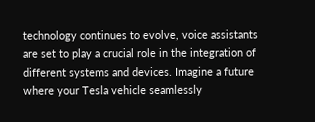technology continues to evolve, voice assistants are set to play a crucial role in the integration of different systems and devices. Imagine a future where your Tesla vehicle seamlessly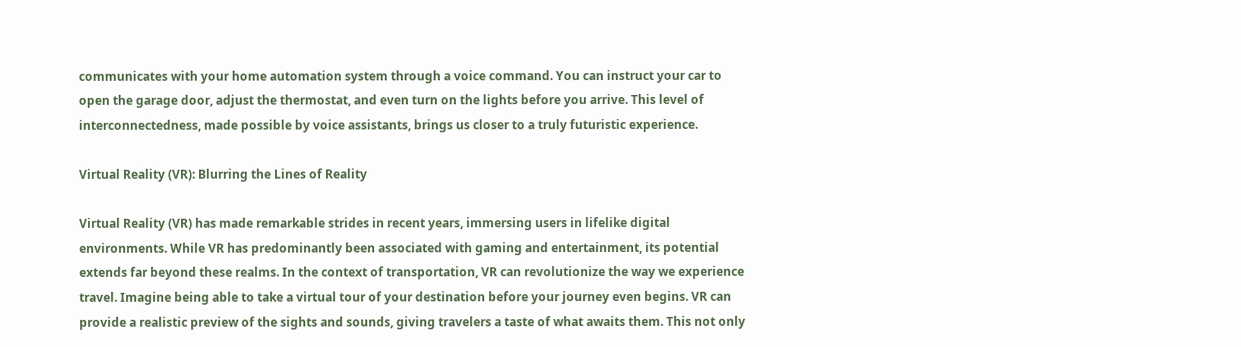communicates with your home automation system through a voice command. You can instruct your car to open the garage door, adjust the thermostat, and even turn on the lights before you arrive. This level of interconnectedness, made possible by voice assistants, brings us closer to a truly futuristic experience.

Virtual Reality (VR): Blurring the Lines of Reality

Virtual Reality (VR) has made remarkable strides in recent years, immersing users in lifelike digital environments. While VR has predominantly been associated with gaming and entertainment, its potential extends far beyond these realms. In the context of transportation, VR can revolutionize the way we experience travel. Imagine being able to take a virtual tour of your destination before your journey even begins. VR can provide a realistic preview of the sights and sounds, giving travelers a taste of what awaits them. This not only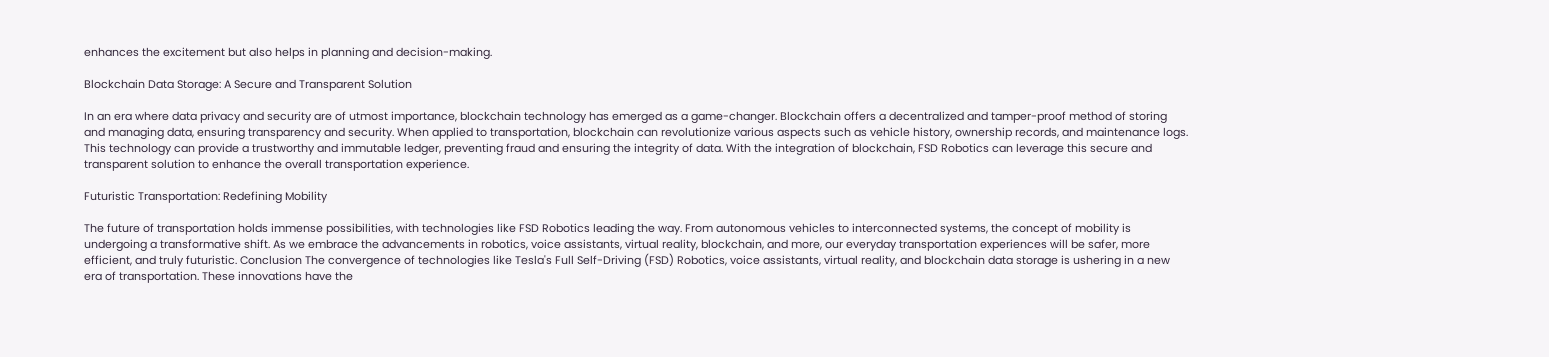enhances the excitement but also helps in planning and decision-making.

Blockchain Data Storage: A Secure and Transparent Solution

In an era where data privacy and security are of utmost importance, blockchain technology has emerged as a game-changer. Blockchain offers a decentralized and tamper-proof method of storing and managing data, ensuring transparency and security. When applied to transportation, blockchain can revolutionize various aspects such as vehicle history, ownership records, and maintenance logs. This technology can provide a trustworthy and immutable ledger, preventing fraud and ensuring the integrity of data. With the integration of blockchain, FSD Robotics can leverage this secure and transparent solution to enhance the overall transportation experience.

Futuristic Transportation: Redefining Mobility

The future of transportation holds immense possibilities, with technologies like FSD Robotics leading the way. From autonomous vehicles to interconnected systems, the concept of mobility is undergoing a transformative shift. As we embrace the advancements in robotics, voice assistants, virtual reality, blockchain, and more, our everyday transportation experiences will be safer, more efficient, and truly futuristic. Conclusion The convergence of technologies like Tesla's Full Self-Driving (FSD) Robotics, voice assistants, virtual reality, and blockchain data storage is ushering in a new era of transportation. These innovations have the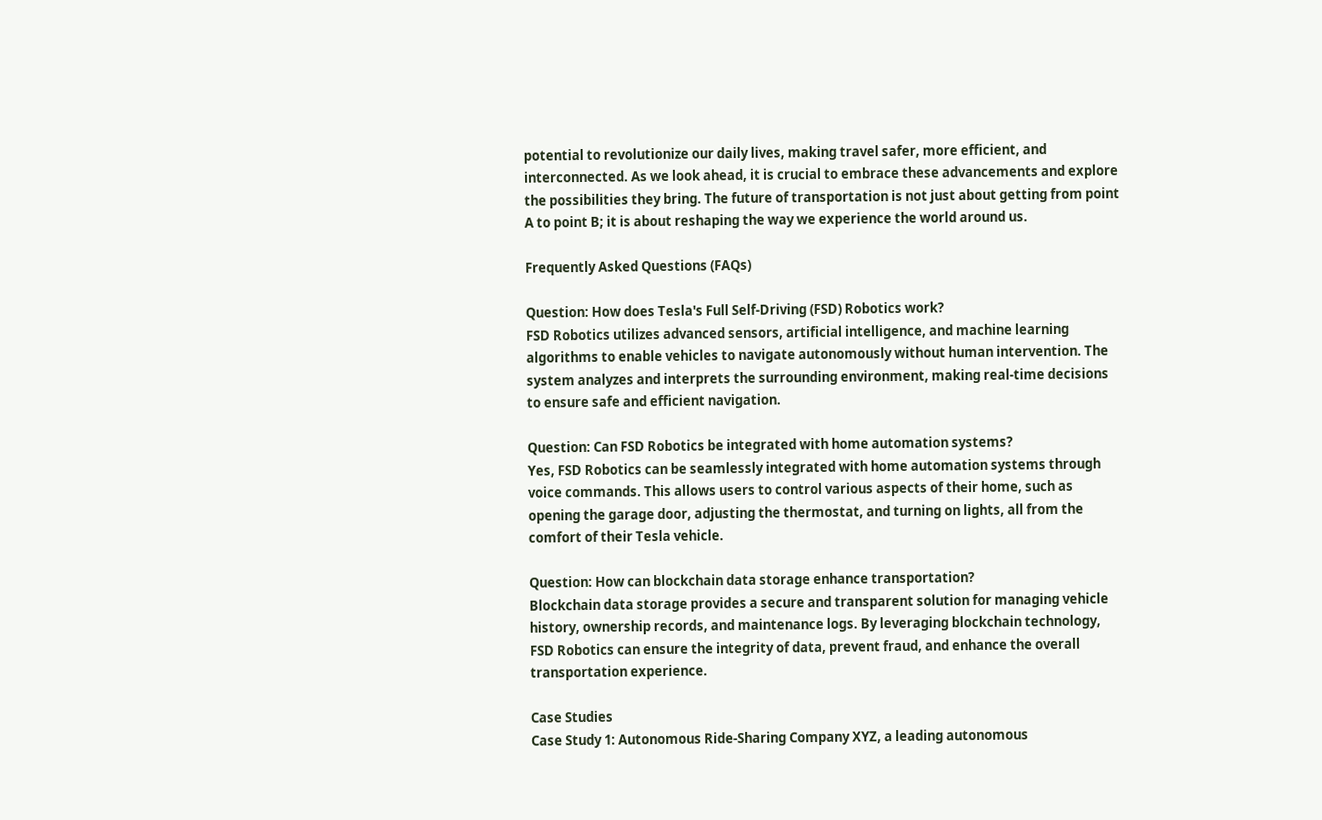potential to revolutionize our daily lives, making travel safer, more efficient, and interconnected. As we look ahead, it is crucial to embrace these advancements and explore the possibilities they bring. The future of transportation is not just about getting from point A to point B; it is about reshaping the way we experience the world around us.

Frequently Asked Questions (FAQs)

Question: How does Tesla's Full Self-Driving (FSD) Robotics work?
FSD Robotics utilizes advanced sensors, artificial intelligence, and machine learning algorithms to enable vehicles to navigate autonomously without human intervention. The system analyzes and interprets the surrounding environment, making real-time decisions to ensure safe and efficient navigation.

Question: Can FSD Robotics be integrated with home automation systems?
Yes, FSD Robotics can be seamlessly integrated with home automation systems through voice commands. This allows users to control various aspects of their home, such as opening the garage door, adjusting the thermostat, and turning on lights, all from the comfort of their Tesla vehicle.

Question: How can blockchain data storage enhance transportation?
Blockchain data storage provides a secure and transparent solution for managing vehicle history, ownership records, and maintenance logs. By leveraging blockchain technology, FSD Robotics can ensure the integrity of data, prevent fraud, and enhance the overall transportation experience.

Case Studies
Case Study 1: Autonomous Ride-Sharing Company XYZ, a leading autonomous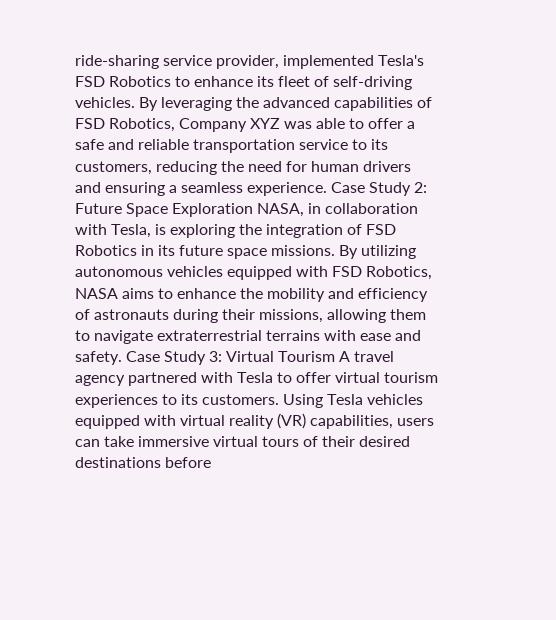ride-sharing service provider, implemented Tesla's FSD Robotics to enhance its fleet of self-driving vehicles. By leveraging the advanced capabilities of FSD Robotics, Company XYZ was able to offer a safe and reliable transportation service to its customers, reducing the need for human drivers and ensuring a seamless experience. Case Study 2: Future Space Exploration NASA, in collaboration with Tesla, is exploring the integration of FSD Robotics in its future space missions. By utilizing autonomous vehicles equipped with FSD Robotics, NASA aims to enhance the mobility and efficiency of astronauts during their missions, allowing them to navigate extraterrestrial terrains with ease and safety. Case Study 3: Virtual Tourism A travel agency partnered with Tesla to offer virtual tourism experiences to its customers. Using Tesla vehicles equipped with virtual reality (VR) capabilities, users can take immersive virtual tours of their desired destinations before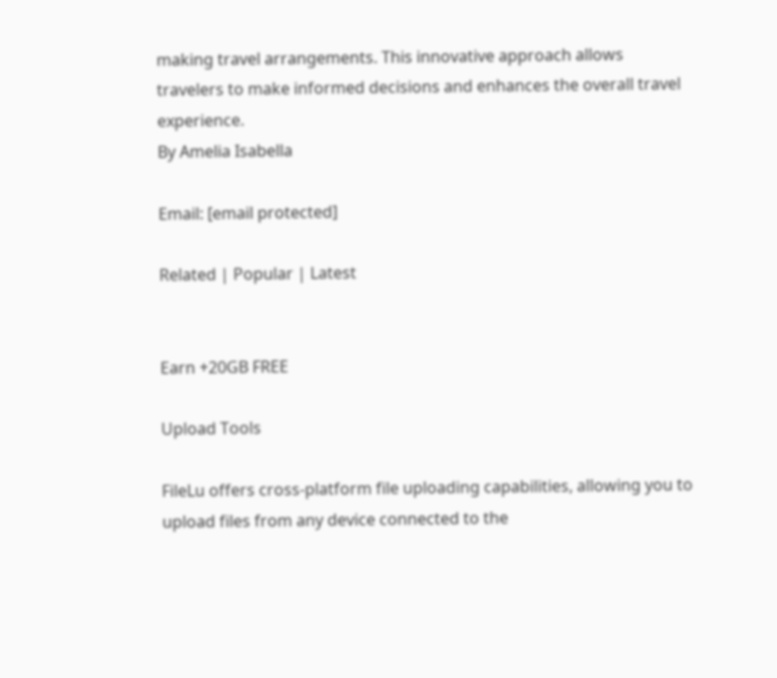making travel arrangements. This innovative approach allows travelers to make informed decisions and enhances the overall travel experience.
By Amelia Isabella

Email: [email protected]

Related | Popular | Latest


Earn +20GB FREE

Upload Tools

FileLu offers cross-platform file uploading capabilities, allowing you to upload files from any device connected to the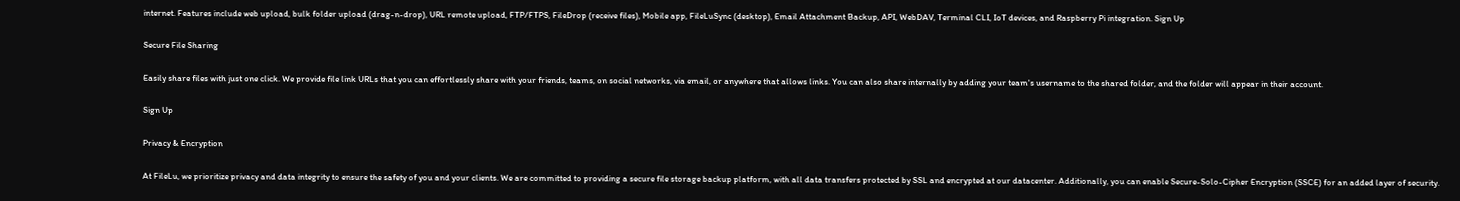internet. Features include web upload, bulk folder upload (drag-n-drop), URL remote upload, FTP/FTPS, FileDrop (receive files), Mobile app, FileLuSync (desktop), Email Attachment Backup, API, WebDAV, Terminal CLI, IoT devices, and Raspberry Pi integration. Sign Up

Secure File Sharing

Easily share files with just one click. We provide file link URLs that you can effortlessly share with your friends, teams, on social networks, via email, or anywhere that allows links. You can also share internally by adding your team's username to the shared folder, and the folder will appear in their account.

Sign Up

Privacy & Encryption

At FileLu, we prioritize privacy and data integrity to ensure the safety of you and your clients. We are committed to providing a secure file storage backup platform, with all data transfers protected by SSL and encrypted at our datacenter. Additionally, you can enable Secure-Solo-Cipher Encryption (SSCE) for an added layer of security.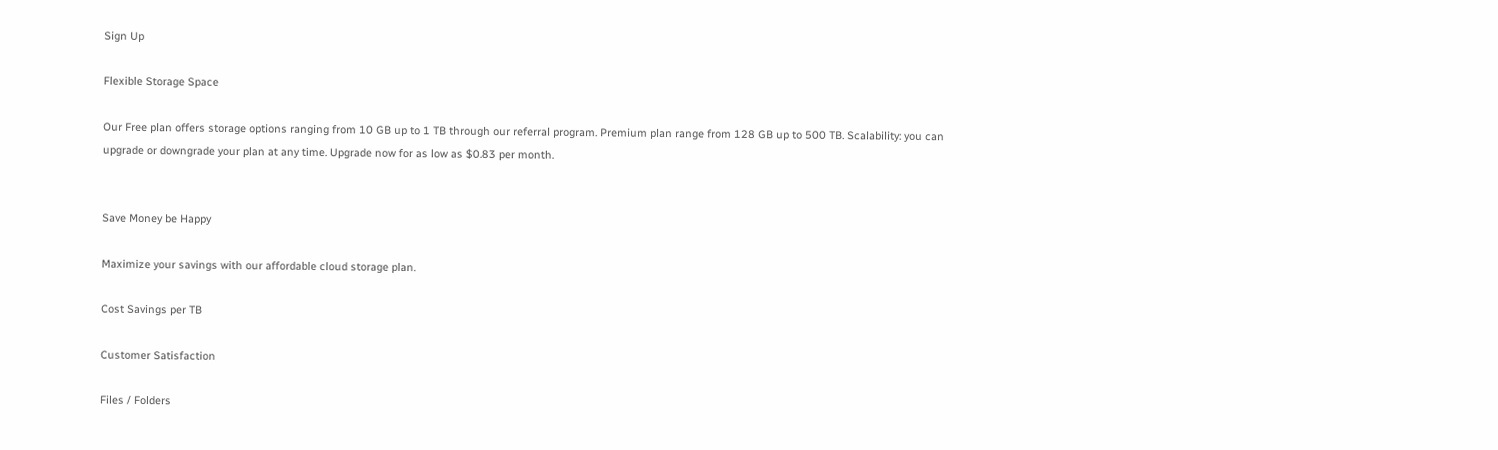Sign Up

Flexible Storage Space

Our Free plan offers storage options ranging from 10 GB up to 1 TB through our referral program. Premium plan range from 128 GB up to 500 TB. Scalability: you can upgrade or downgrade your plan at any time. Upgrade now for as low as $0.83 per month.


Save Money be Happy

Maximize your savings with our affordable cloud storage plan.

Cost Savings per TB

Customer Satisfaction

Files / Folders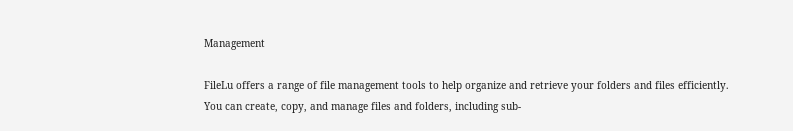Management

FileLu offers a range of file management tools to help organize and retrieve your folders and files efficiently. You can create, copy, and manage files and folders, including sub-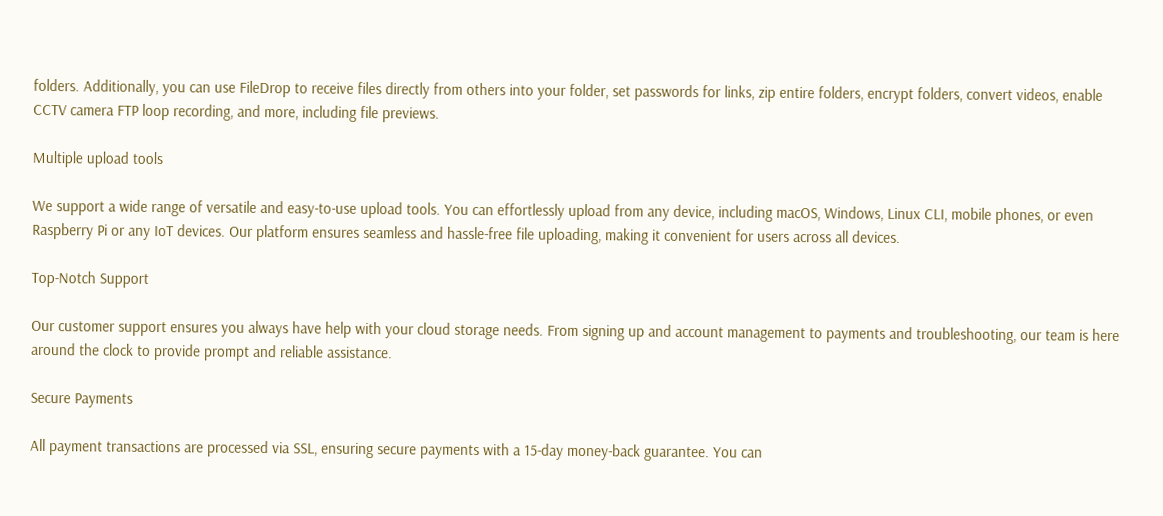folders. Additionally, you can use FileDrop to receive files directly from others into your folder, set passwords for links, zip entire folders, encrypt folders, convert videos, enable CCTV camera FTP loop recording, and more, including file previews.

Multiple upload tools

We support a wide range of versatile and easy-to-use upload tools. You can effortlessly upload from any device, including macOS, Windows, Linux CLI, mobile phones, or even Raspberry Pi or any IoT devices. Our platform ensures seamless and hassle-free file uploading, making it convenient for users across all devices.

Top-Notch Support

Our customer support ensures you always have help with your cloud storage needs. From signing up and account management to payments and troubleshooting, our team is here around the clock to provide prompt and reliable assistance.

Secure Payments

All payment transactions are processed via SSL, ensuring secure payments with a 15-day money-back guarantee. You can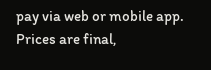pay via web or mobile app. Prices are final,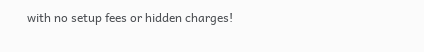with no setup fees or hidden charges!